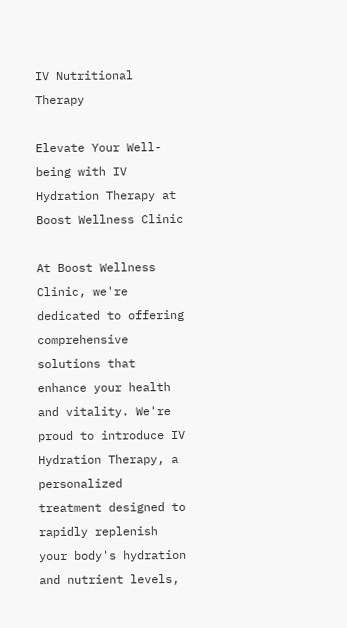IV Nutritional Therapy

Elevate Your Well-being with IV Hydration Therapy at Boost Wellness Clinic

At Boost Wellness Clinic, we're dedicated to offering comprehensive solutions that enhance your health and vitality. We're proud to introduce IV Hydration Therapy, a personalized treatment designed to rapidly replenish your body's hydration and nutrient levels,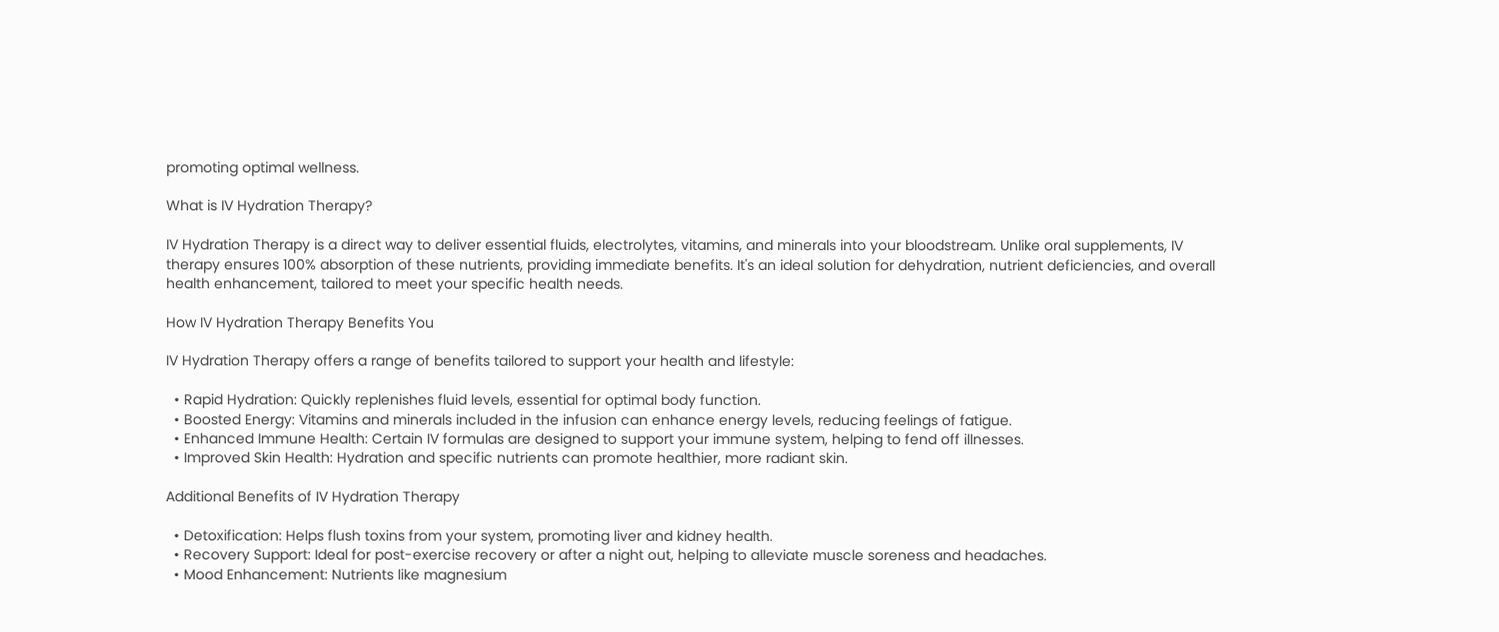promoting optimal wellness.

What is IV Hydration Therapy?

IV Hydration Therapy is a direct way to deliver essential fluids, electrolytes, vitamins, and minerals into your bloodstream. Unlike oral supplements, IV therapy ensures 100% absorption of these nutrients, providing immediate benefits. It's an ideal solution for dehydration, nutrient deficiencies, and overall health enhancement, tailored to meet your specific health needs.

How IV Hydration Therapy Benefits You

IV Hydration Therapy offers a range of benefits tailored to support your health and lifestyle:

  • Rapid Hydration: Quickly replenishes fluid levels, essential for optimal body function.
  • Boosted Energy: Vitamins and minerals included in the infusion can enhance energy levels, reducing feelings of fatigue.
  • Enhanced Immune Health: Certain IV formulas are designed to support your immune system, helping to fend off illnesses.
  • Improved Skin Health: Hydration and specific nutrients can promote healthier, more radiant skin.

Additional Benefits of IV Hydration Therapy

  • Detoxification: Helps flush toxins from your system, promoting liver and kidney health.
  • Recovery Support: Ideal for post-exercise recovery or after a night out, helping to alleviate muscle soreness and headaches.
  • Mood Enhancement: Nutrients like magnesium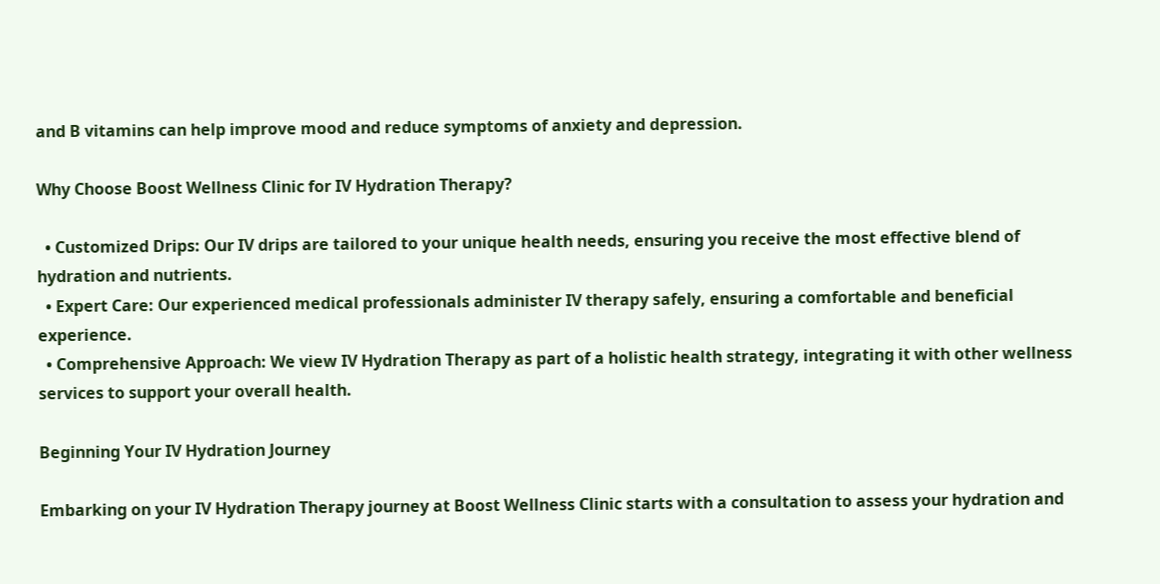and B vitamins can help improve mood and reduce symptoms of anxiety and depression.

Why Choose Boost Wellness Clinic for IV Hydration Therapy?

  • Customized Drips: Our IV drips are tailored to your unique health needs, ensuring you receive the most effective blend of hydration and nutrients.
  • Expert Care: Our experienced medical professionals administer IV therapy safely, ensuring a comfortable and beneficial experience.
  • Comprehensive Approach: We view IV Hydration Therapy as part of a holistic health strategy, integrating it with other wellness services to support your overall health.

Beginning Your IV Hydration Journey

Embarking on your IV Hydration Therapy journey at Boost Wellness Clinic starts with a consultation to assess your hydration and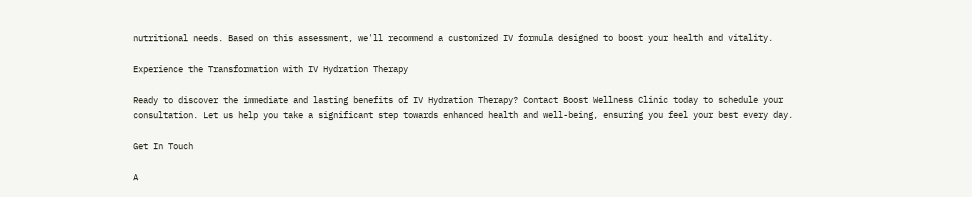nutritional needs. Based on this assessment, we'll recommend a customized IV formula designed to boost your health and vitality.

Experience the Transformation with IV Hydration Therapy

Ready to discover the immediate and lasting benefits of IV Hydration Therapy? Contact Boost Wellness Clinic today to schedule your consultation. Let us help you take a significant step towards enhanced health and well-being, ensuring you feel your best every day.

Get In Touch

A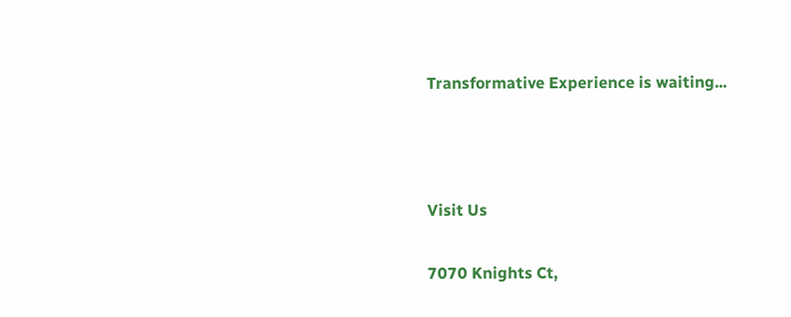Transformative Experience is waiting...



Visit Us

7070 Knights Ct,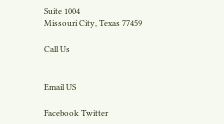Suite 1004
Missouri City, Texas 77459

Call Us


Email US

Facebook Twitter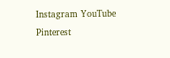Instagram YouTube Pinterest